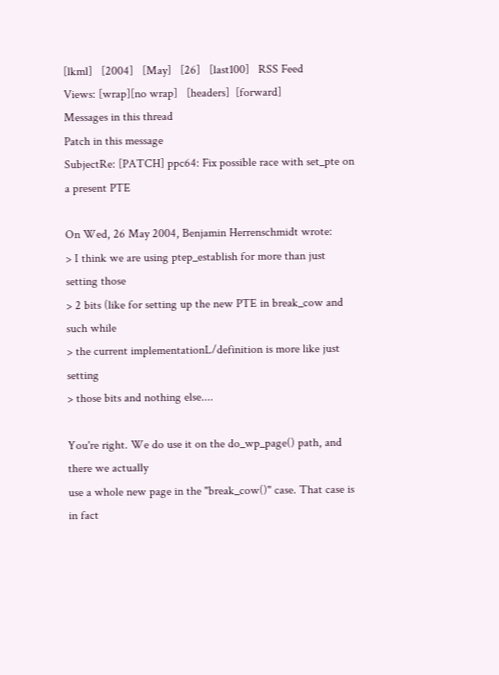[lkml]   [2004]   [May]   [26]   [last100]   RSS Feed
Views: [wrap][no wrap]   [headers]  [forward]
Messages in this thread
Patch in this message
SubjectRe: [PATCH] ppc64: Fix possible race with set_pte on a present PTE

On Wed, 26 May 2004, Benjamin Herrenschmidt wrote:
> I think we are using ptep_establish for more than just setting those
> 2 bits (like for setting up the new PTE in break_cow and such while
> the current implementationL/definition is more like just setting
> those bits and nothing else....

You're right. We do use it on the do_wp_page() path, and there we actually
use a whole new page in the "break_cow()" case. That case is in fact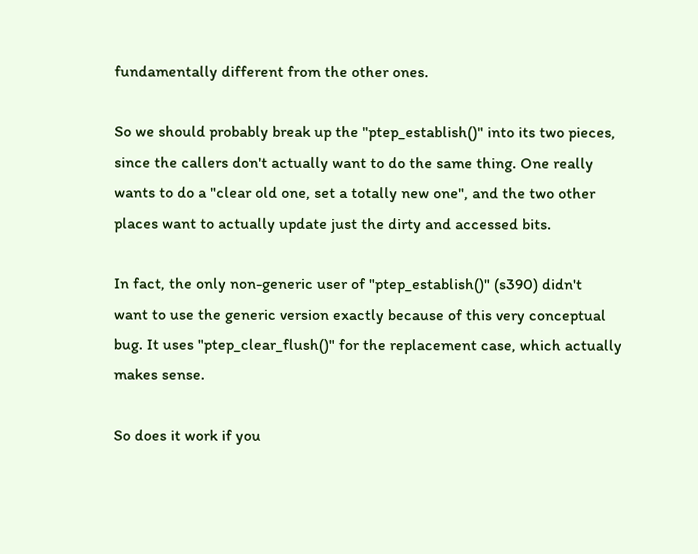fundamentally different from the other ones.

So we should probably break up the "ptep_establish()" into its two pieces,
since the callers don't actually want to do the same thing. One really
wants to do a "clear old one, set a totally new one", and the two other
places want to actually update just the dirty and accessed bits.

In fact, the only non-generic user of "ptep_establish()" (s390) didn't
want to use the generic version exactly because of this very conceptual
bug. It uses "ptep_clear_flush()" for the replacement case, which actually
makes sense.

So does it work if you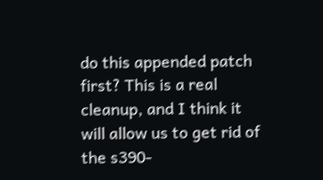do this appended patch first? This is a real
cleanup, and I think it will allow us to get rid of the s390-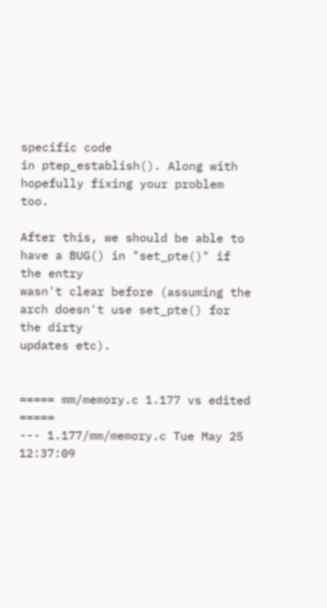specific code
in ptep_establish(). Along with hopefully fixing your problem too.

After this, we should be able to have a BUG() in "set_pte()" if the entry
wasn't clear before (assuming the arch doesn't use set_pte() for the dirty
updates etc).


===== mm/memory.c 1.177 vs edited =====
--- 1.177/mm/memory.c Tue May 25 12:37:09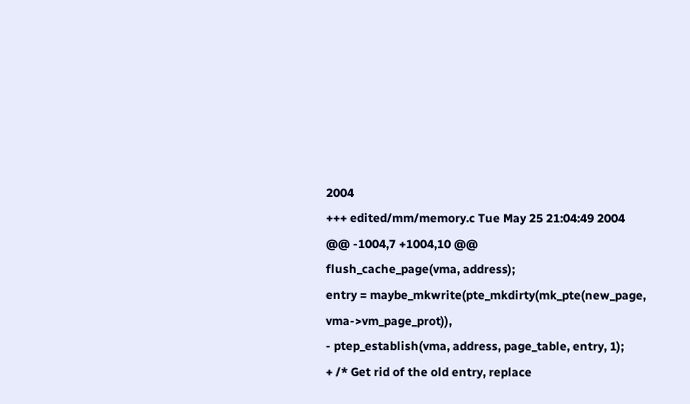2004
+++ edited/mm/memory.c Tue May 25 21:04:49 2004
@@ -1004,7 +1004,10 @@
flush_cache_page(vma, address);
entry = maybe_mkwrite(pte_mkdirty(mk_pte(new_page, vma->vm_page_prot)),
- ptep_establish(vma, address, page_table, entry, 1);
+ /* Get rid of the old entry, replace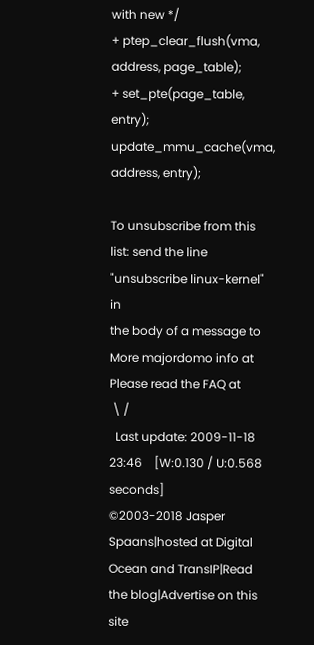with new */
+ ptep_clear_flush(vma, address, page_table);
+ set_pte(page_table, entry);
update_mmu_cache(vma, address, entry);

To unsubscribe from this list: send the line "unsubscribe linux-kernel" in
the body of a message to
More majordomo info at
Please read the FAQ at
 \ /
  Last update: 2009-11-18 23:46    [W:0.130 / U:0.568 seconds]
©2003-2018 Jasper Spaans|hosted at Digital Ocean and TransIP|Read the blog|Advertise on this site